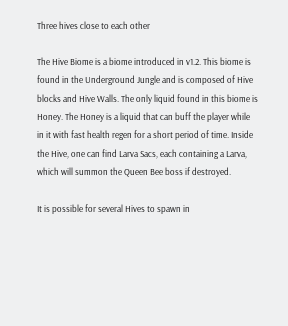Three hives close to each other

The Hive Biome is a biome introduced in v1.2. This biome is found in the Underground Jungle and is composed of Hive blocks and Hive Walls. The only liquid found in this biome is Honey. The Honey is a liquid that can buff the player while in it with fast health regen for a short period of time. Inside the Hive, one can find Larva Sacs, each containing a Larva, which will summon the Queen Bee boss if destroyed.

It is possible for several Hives to spawn in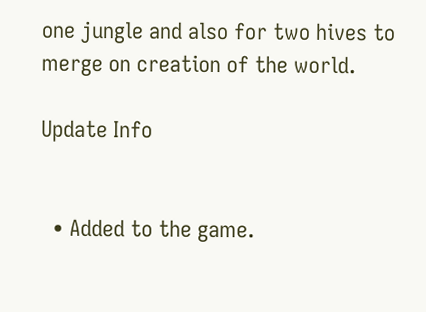one jungle and also for two hives to merge on creation of the world.

Update Info


  • Added to the game.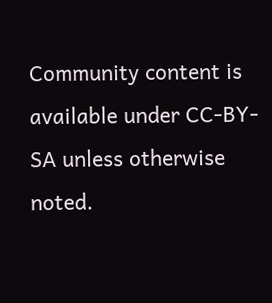Community content is available under CC-BY-SA unless otherwise noted.